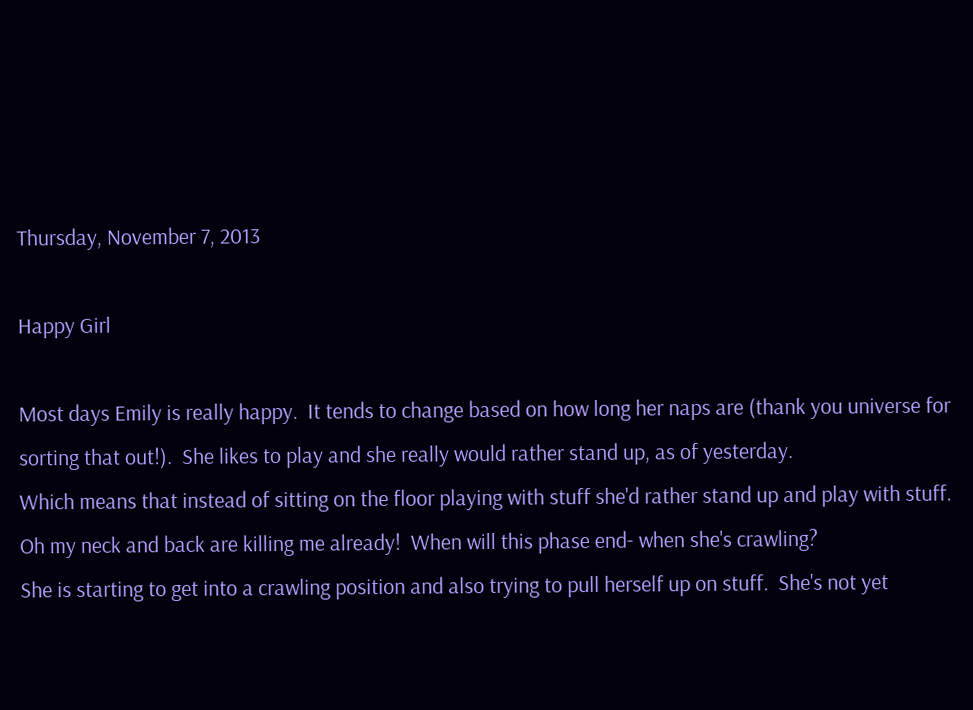Thursday, November 7, 2013

Happy Girl

Most days Emily is really happy.  It tends to change based on how long her naps are (thank you universe for sorting that out!).  She likes to play and she really would rather stand up, as of yesterday.
Which means that instead of sitting on the floor playing with stuff she'd rather stand up and play with stuff.  Oh my neck and back are killing me already!  When will this phase end- when she's crawling?
She is starting to get into a crawling position and also trying to pull herself up on stuff.  She's not yet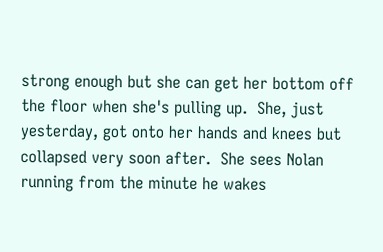strong enough but she can get her bottom off the floor when she's pulling up.  She, just yesterday, got onto her hands and knees but collapsed very soon after.  She sees Nolan running from the minute he wakes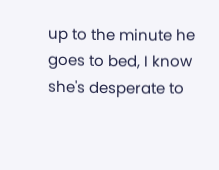up to the minute he goes to bed, I know she's desperate to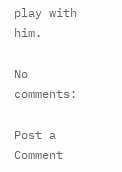play with him.

No comments:

Post a Comment